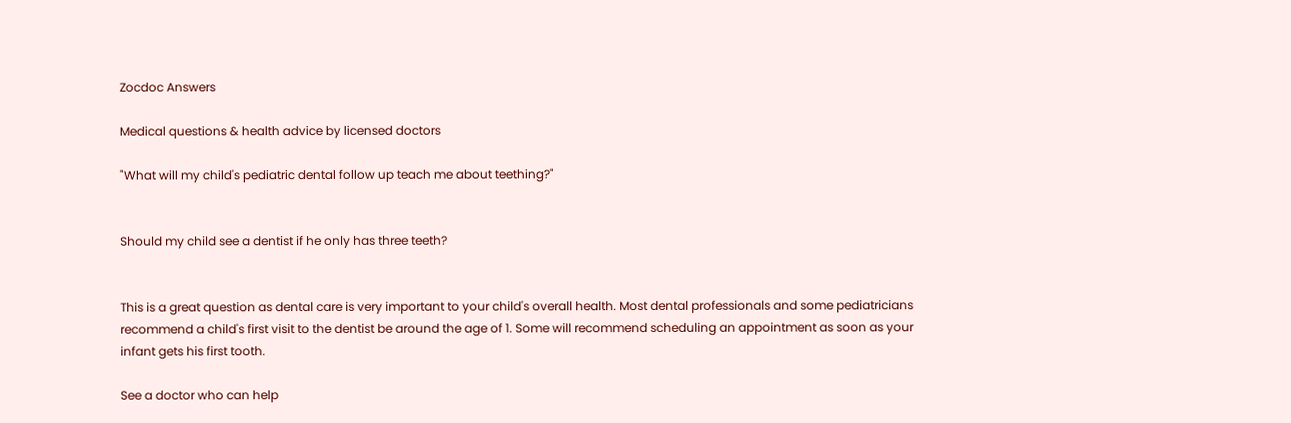Zocdoc Answers

Medical questions & health advice by licensed doctors

"What will my child's pediatric dental follow up teach me about teething?"


Should my child see a dentist if he only has three teeth?


This is a great question as dental care is very important to your child's overall health. Most dental professionals and some pediatricians recommend a child's first visit to the dentist be around the age of 1. Some will recommend scheduling an appointment as soon as your infant gets his first tooth.

See a doctor who can help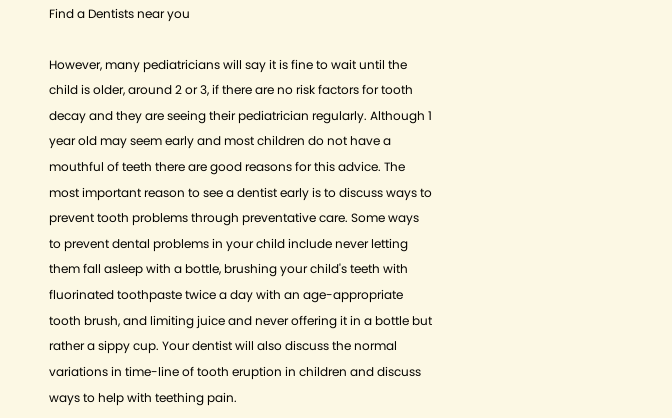Find a Dentists near you

However, many pediatricians will say it is fine to wait until the child is older, around 2 or 3, if there are no risk factors for tooth decay and they are seeing their pediatrician regularly. Although 1 year old may seem early and most children do not have a mouthful of teeth there are good reasons for this advice. The most important reason to see a dentist early is to discuss ways to prevent tooth problems through preventative care. Some ways to prevent dental problems in your child include never letting them fall asleep with a bottle, brushing your child's teeth with fluorinated toothpaste twice a day with an age-appropriate tooth brush, and limiting juice and never offering it in a bottle but rather a sippy cup. Your dentist will also discuss the normal variations in time-line of tooth eruption in children and discuss ways to help with teething pain.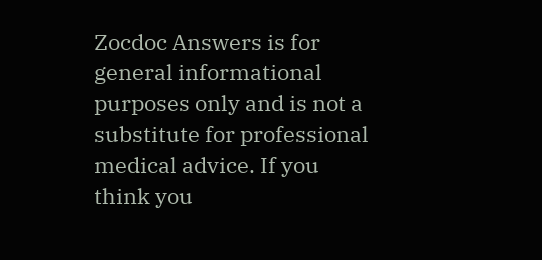Zocdoc Answers is for general informational purposes only and is not a substitute for professional medical advice. If you think you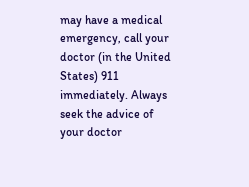may have a medical emergency, call your doctor (in the United States) 911 immediately. Always seek the advice of your doctor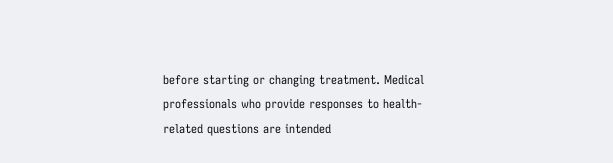before starting or changing treatment. Medical professionals who provide responses to health-related questions are intended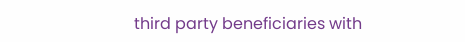third party beneficiaries with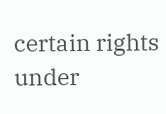certain rights under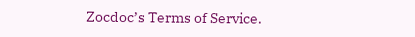Zocdoc’s Terms of Service.